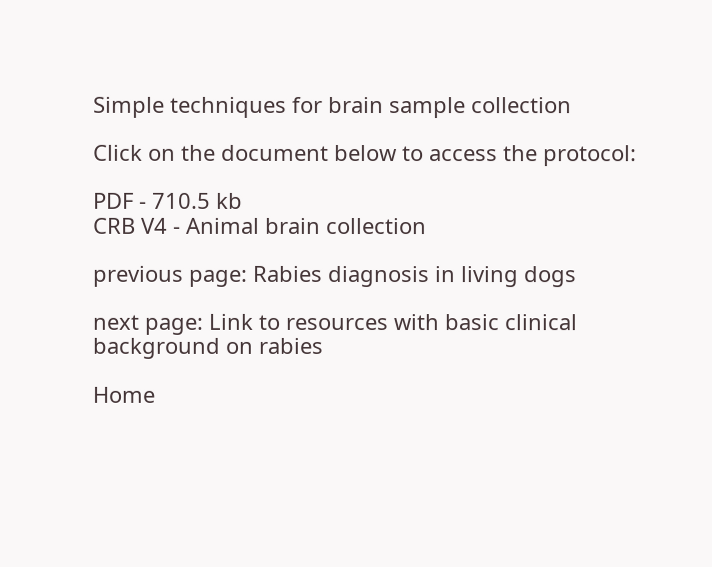Simple techniques for brain sample collection

Click on the document below to access the protocol:

PDF - 710.5 kb
CRB V4 - Animal brain collection

previous page: Rabies diagnosis in living dogs

next page: Link to resources with basic clinical background on rabies

Home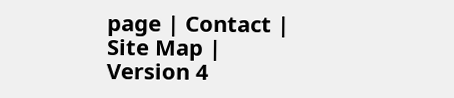page | Contact | Site Map |
Version 4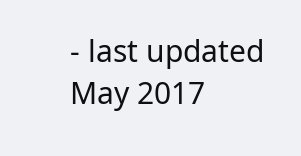- last updated May 2017